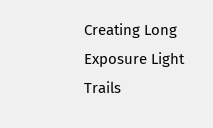Creating Long Exposure Light Trails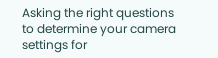Asking the right questions to determine your camera settings for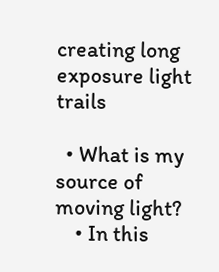creating long exposure light trails

  • What is my source of moving light?
    • In this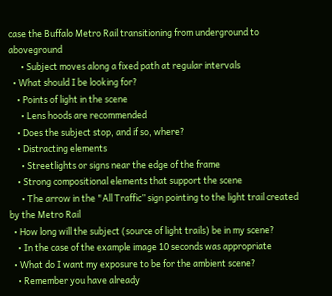case the Buffalo Metro Rail transitioning from underground to aboveground
      • Subject moves along a fixed path at regular intervals
  • What should I be looking for?
    • Points of light in the scene
      • Lens hoods are recommended
    • Does the subject stop, and if so, where?
    • Distracting elements
      • Streetlights or signs near the edge of the frame
    • Strong compositional elements that support the scene
      • The arrow in the "All Traffic” sign pointing to the light trail created by the Metro Rail
  • How long will the subject (source of light trails) be in my scene?
    • In the case of the example image 10 seconds was appropriate
  • What do I want my exposure to be for the ambient scene?
    • Remember you have already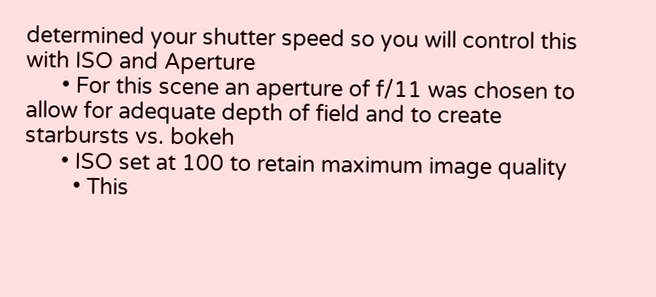determined your shutter speed so you will control this with ISO and Aperture
      • For this scene an aperture of f/11 was chosen to allow for adequate depth of field and to create starbursts vs. bokeh
      • ISO set at 100 to retain maximum image quality
        • This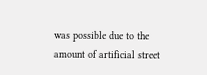was possible due to the amount of artificial street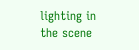lighting in the scene